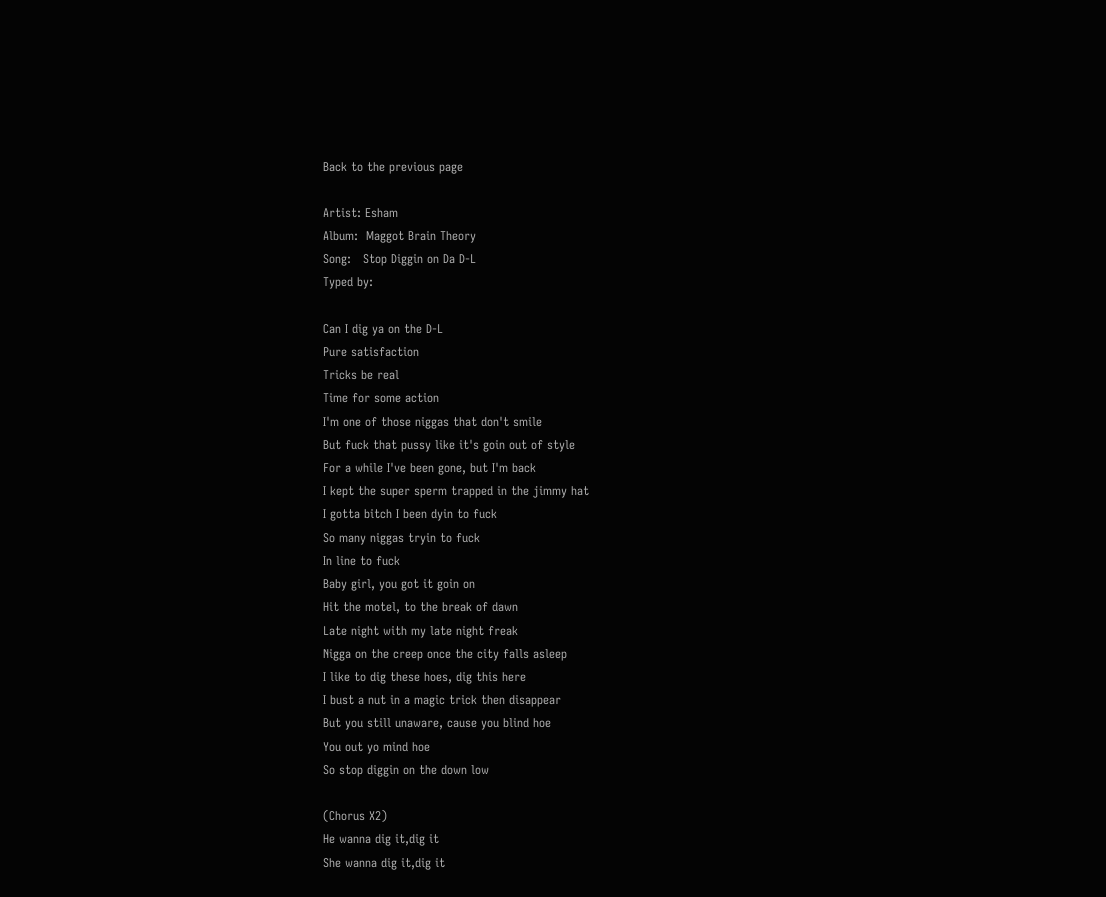Back to the previous page

Artist: Esham
Album:  Maggot Brain Theory
Song:   Stop Diggin on Da D-L
Typed by:

Can I dig ya on the D-L
Pure satisfaction
Tricks be real
Time for some action
I'm one of those niggas that don't smile
But fuck that pussy like it's goin out of style
For a while I've been gone, but I'm back
I kept the super sperm trapped in the jimmy hat
I gotta bitch I been dyin to fuck
So many niggas tryin to fuck
In line to fuck
Baby girl, you got it goin on
Hit the motel, to the break of dawn
Late night with my late night freak
Nigga on the creep once the city falls asleep
I like to dig these hoes, dig this here
I bust a nut in a magic trick then disappear
But you still unaware, cause you blind hoe
You out yo mind hoe
So stop diggin on the down low

(Chorus X2)
He wanna dig it,dig it
She wanna dig it,dig it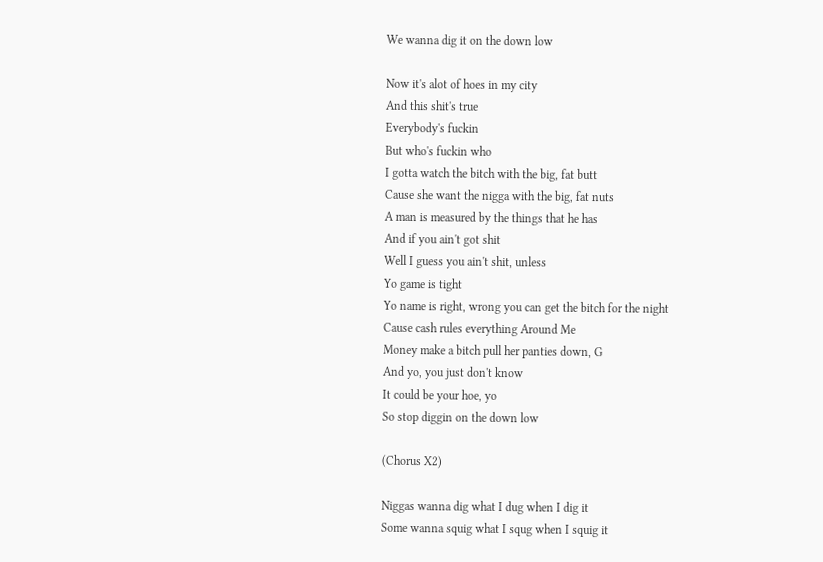We wanna dig it on the down low

Now it's alot of hoes in my city
And this shit's true
Everybody's fuckin
But who's fuckin who
I gotta watch the bitch with the big, fat butt
Cause she want the nigga with the big, fat nuts
A man is measured by the things that he has
And if you ain't got shit
Well I guess you ain't shit, unless
Yo game is tight
Yo name is right, wrong you can get the bitch for the night
Cause cash rules everything Around Me
Money make a bitch pull her panties down, G
And yo, you just don't know
It could be your hoe, yo
So stop diggin on the down low

(Chorus X2)

Niggas wanna dig what I dug when I dig it
Some wanna squig what I squg when I squig it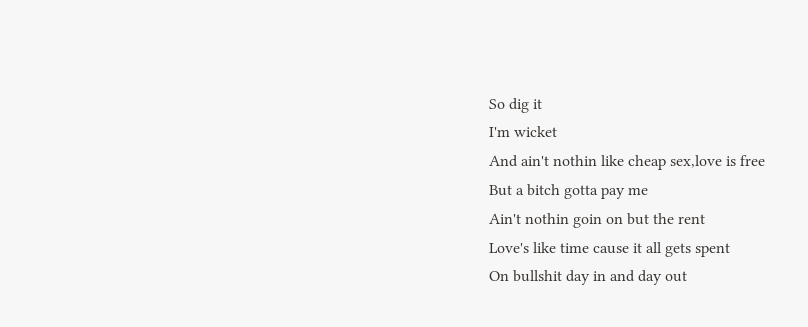So dig it
I'm wicket
And ain't nothin like cheap sex,love is free
But a bitch gotta pay me
Ain't nothin goin on but the rent
Love's like time cause it all gets spent
On bullshit day in and day out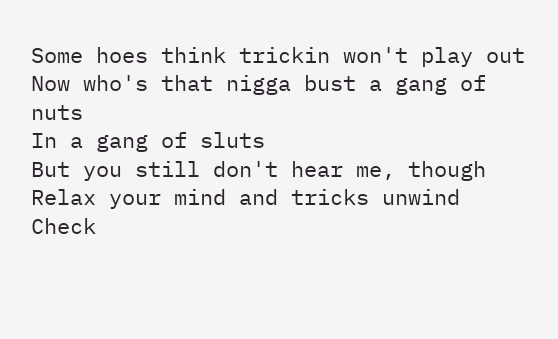Some hoes think trickin won't play out
Now who's that nigga bust a gang of nuts
In a gang of sluts
But you still don't hear me, though
Relax your mind and tricks unwind
Check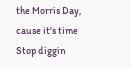the Morris Day, cause it's time
Stop diggin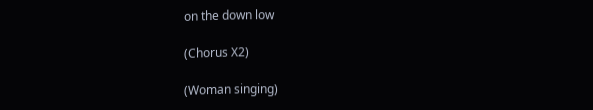on the down low

(Chorus X2)

(Woman singing)